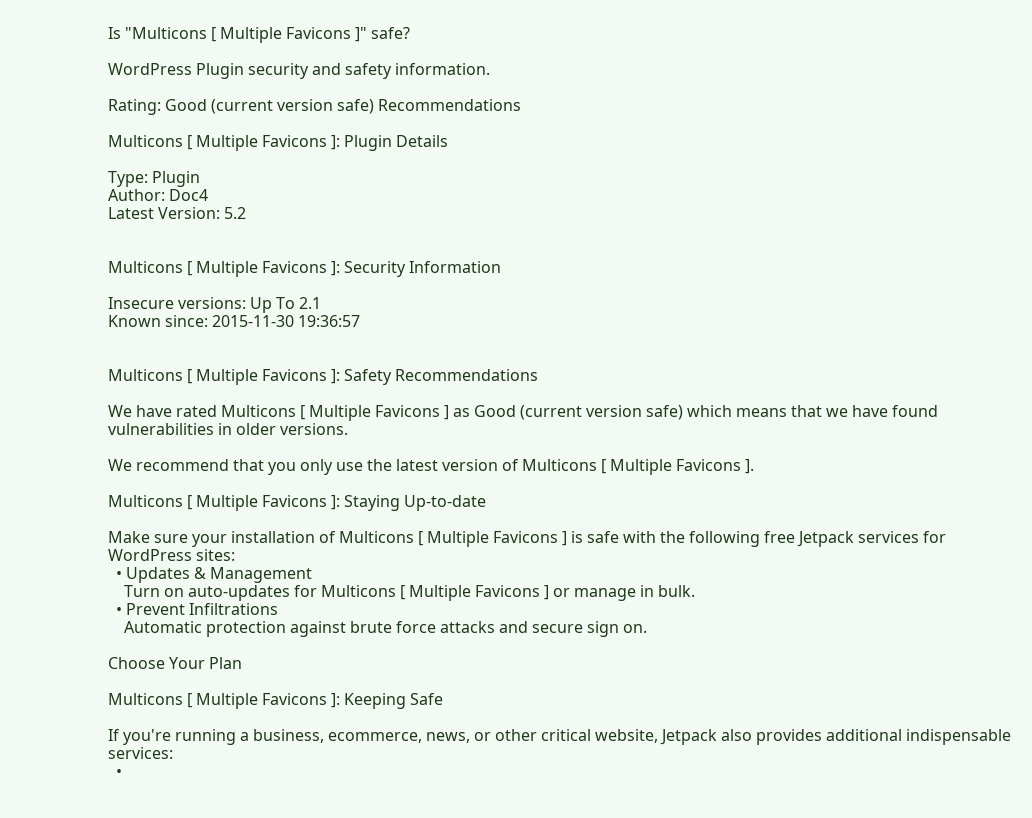Is "Multicons [ Multiple Favicons ]" safe?

WordPress Plugin security and safety information.

Rating: Good (current version safe) Recommendations

Multicons [ Multiple Favicons ]: Plugin Details

Type: Plugin
Author: Doc4
Latest Version: 5.2


Multicons [ Multiple Favicons ]: Security Information

Insecure versions: Up To 2.1
Known since: 2015-11-30 19:36:57


Multicons [ Multiple Favicons ]: Safety Recommendations

We have rated Multicons [ Multiple Favicons ] as Good (current version safe) which means that we have found vulnerabilities in older versions.

We recommend that you only use the latest version of Multicons [ Multiple Favicons ].

Multicons [ Multiple Favicons ]: Staying Up-to-date

Make sure your installation of Multicons [ Multiple Favicons ] is safe with the following free Jetpack services for WordPress sites:
  • Updates & Management
    Turn on auto-updates for Multicons [ Multiple Favicons ] or manage in bulk.
  • Prevent Infiltrations
    Automatic protection against brute force attacks and secure sign on.

Choose Your Plan

Multicons [ Multiple Favicons ]: Keeping Safe

If you're running a business, ecommerce, news, or other critical website, Jetpack also provides additional indispensable services:
  •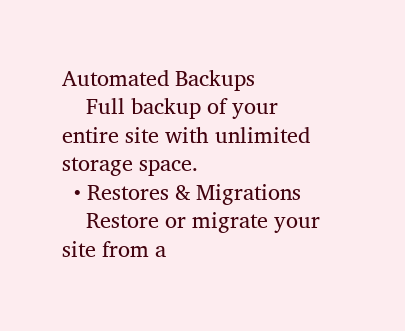Automated Backups
    Full backup of your entire site with unlimited storage space.
  • Restores & Migrations
    Restore or migrate your site from a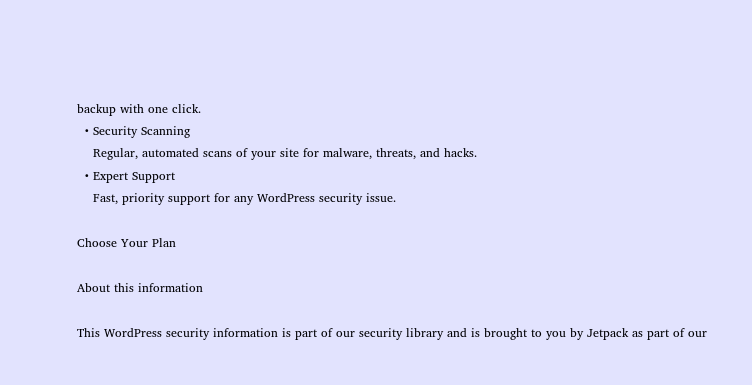backup with one click.
  • Security Scanning
    Regular, automated scans of your site for malware, threats, and hacks.
  • Expert Support
    Fast, priority support for any WordPress security issue.

Choose Your Plan

About this information

This WordPress security information is part of our security library and is brought to you by Jetpack as part of our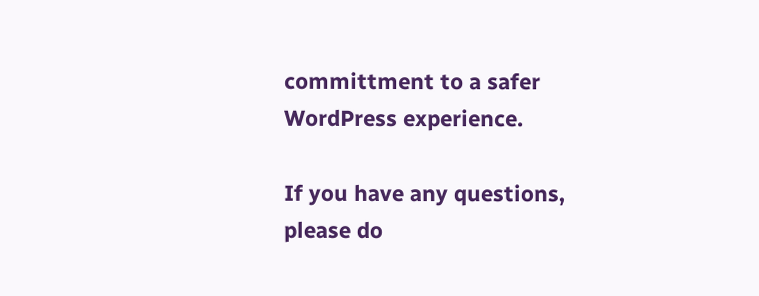committment to a safer WordPress experience.

If you have any questions, please do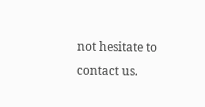not hesitate to contact us.